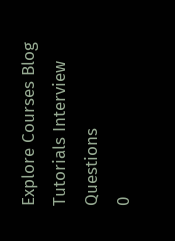Explore Courses Blog Tutorials Interview Questions
0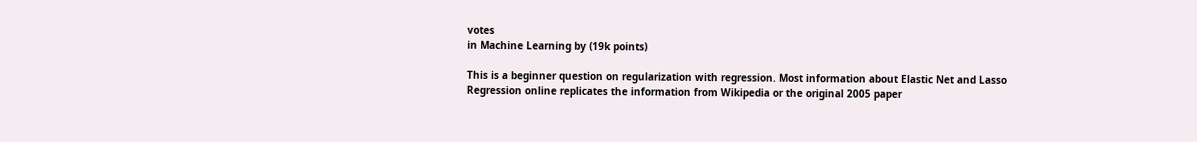votes
in Machine Learning by (19k points)

This is a beginner question on regularization with regression. Most information about Elastic Net and Lasso Regression online replicates the information from Wikipedia or the original 2005 paper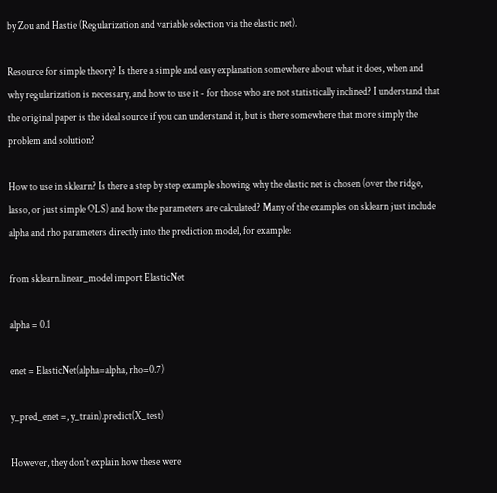by Zou and Hastie (Regularization and variable selection via the elastic net).

Resource for simple theory? Is there a simple and easy explanation somewhere about what it does, when and why regularization is necessary, and how to use it - for those who are not statistically inclined? I understand that the original paper is the ideal source if you can understand it, but is there somewhere that more simply the problem and solution?

How to use in sklearn? Is there a step by step example showing why the elastic net is chosen (over the ridge, lasso, or just simple OLS) and how the parameters are calculated? Many of the examples on sklearn just include alpha and rho parameters directly into the prediction model, for example:

from sklearn.linear_model import ElasticNet

alpha = 0.1

enet = ElasticNet(alpha=alpha, rho=0.7)

y_pred_enet =, y_train).predict(X_test)

However, they don't explain how these were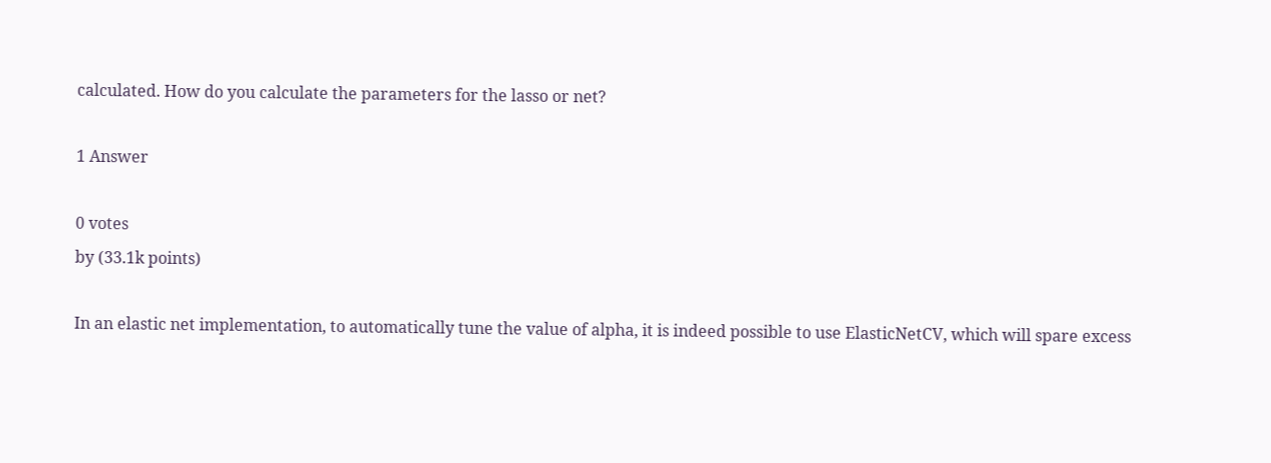calculated. How do you calculate the parameters for the lasso or net?

1 Answer

0 votes
by (33.1k points)

In an elastic net implementation, to automatically tune the value of alpha, it is indeed possible to use ElasticNetCV, which will spare excess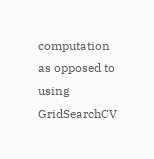computation as opposed to using GridSearchCV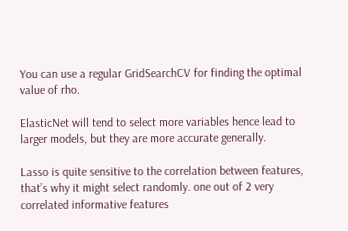You can use a regular GridSearchCV for finding the optimal value of rho.

ElasticNet will tend to select more variables hence lead to larger models, but they are more accurate generally.

Lasso is quite sensitive to the correlation between features, that’s why it might select randomly. one out of 2 very correlated informative features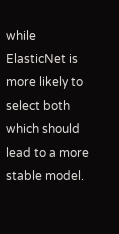while ElasticNet is more likely to select both which should lead to a more stable model.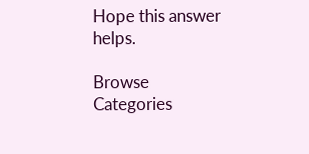Hope this answer helps.

Browse Categories